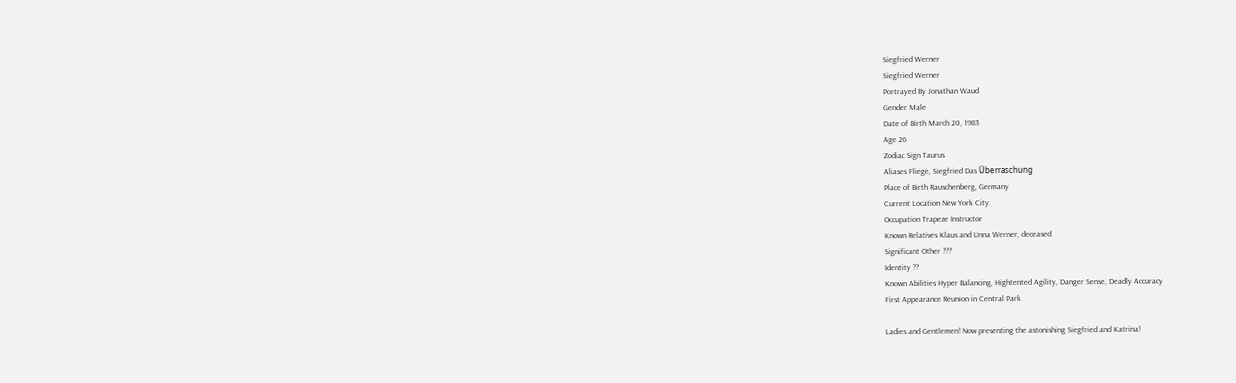Siegfried Werner
Siegfried Werner
Portrayed By Jonathan Waud
Gender Male
Date of Birth March 20, 1983
Age 26
Zodiac Sign Taurus
Aliases Fliege, Siegfried Das Überraschung
Place of Birth Rauschenberg, Germany
Current Location New York City
Occupation Trapeze Instructor
Known Relatives Klaus and Unna Werner, deceased
Significant Other ???
Identity ??
Known Abilities Hyper Balancing, Hightented Agility, Danger Sense, Deadly Accuracy
First Appearance Reunion in Central Park

Ladies and Gentlemen! Now presenting the astonishing Siegfried and Katrina!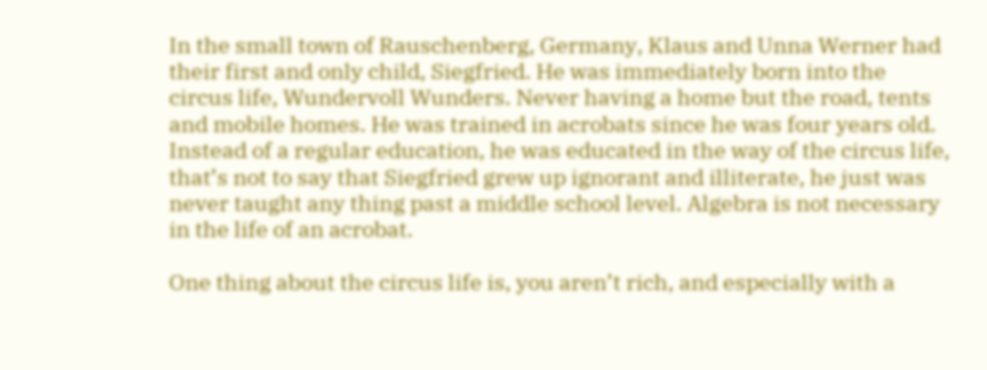In the small town of Rauschenberg, Germany, Klaus and Unna Werner had their first and only child, Siegfried. He was immediately born into the circus life, Wundervoll Wunders. Never having a home but the road, tents and mobile homes. He was trained in acrobats since he was four years old. Instead of a regular education, he was educated in the way of the circus life, that’s not to say that Siegfried grew up ignorant and illiterate, he just was never taught any thing past a middle school level. Algebra is not necessary in the life of an acrobat.

One thing about the circus life is, you aren’t rich, and especially with a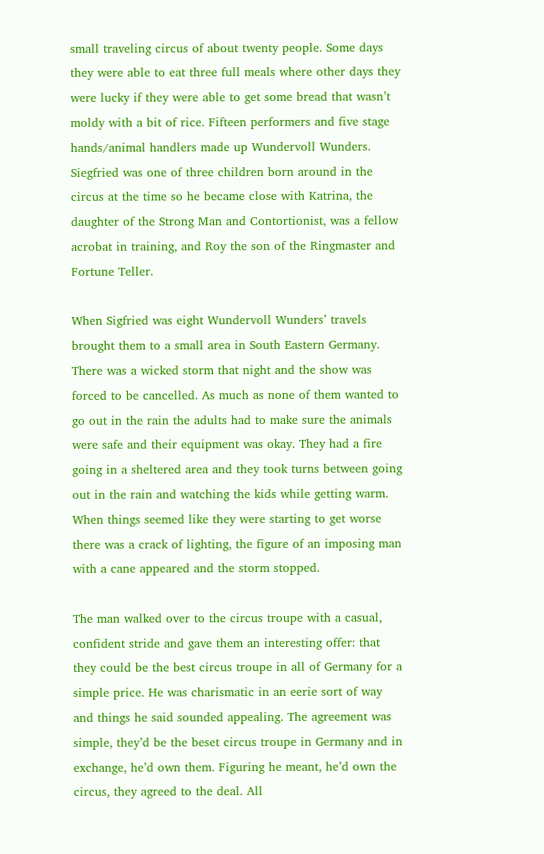small traveling circus of about twenty people. Some days they were able to eat three full meals where other days they were lucky if they were able to get some bread that wasn’t moldy with a bit of rice. Fifteen performers and five stage hands/animal handlers made up Wundervoll Wunders. Siegfried was one of three children born around in the circus at the time so he became close with Katrina, the daughter of the Strong Man and Contortionist, was a fellow acrobat in training, and Roy the son of the Ringmaster and Fortune Teller.

When Sigfried was eight Wundervoll Wunders’ travels brought them to a small area in South Eastern Germany. There was a wicked storm that night and the show was forced to be cancelled. As much as none of them wanted to go out in the rain the adults had to make sure the animals were safe and their equipment was okay. They had a fire going in a sheltered area and they took turns between going out in the rain and watching the kids while getting warm. When things seemed like they were starting to get worse there was a crack of lighting, the figure of an imposing man with a cane appeared and the storm stopped.

The man walked over to the circus troupe with a casual, confident stride and gave them an interesting offer: that they could be the best circus troupe in all of Germany for a simple price. He was charismatic in an eerie sort of way and things he said sounded appealing. The agreement was simple, they’d be the beset circus troupe in Germany and in exchange, he’d own them. Figuring he meant, he’d own the circus, they agreed to the deal. All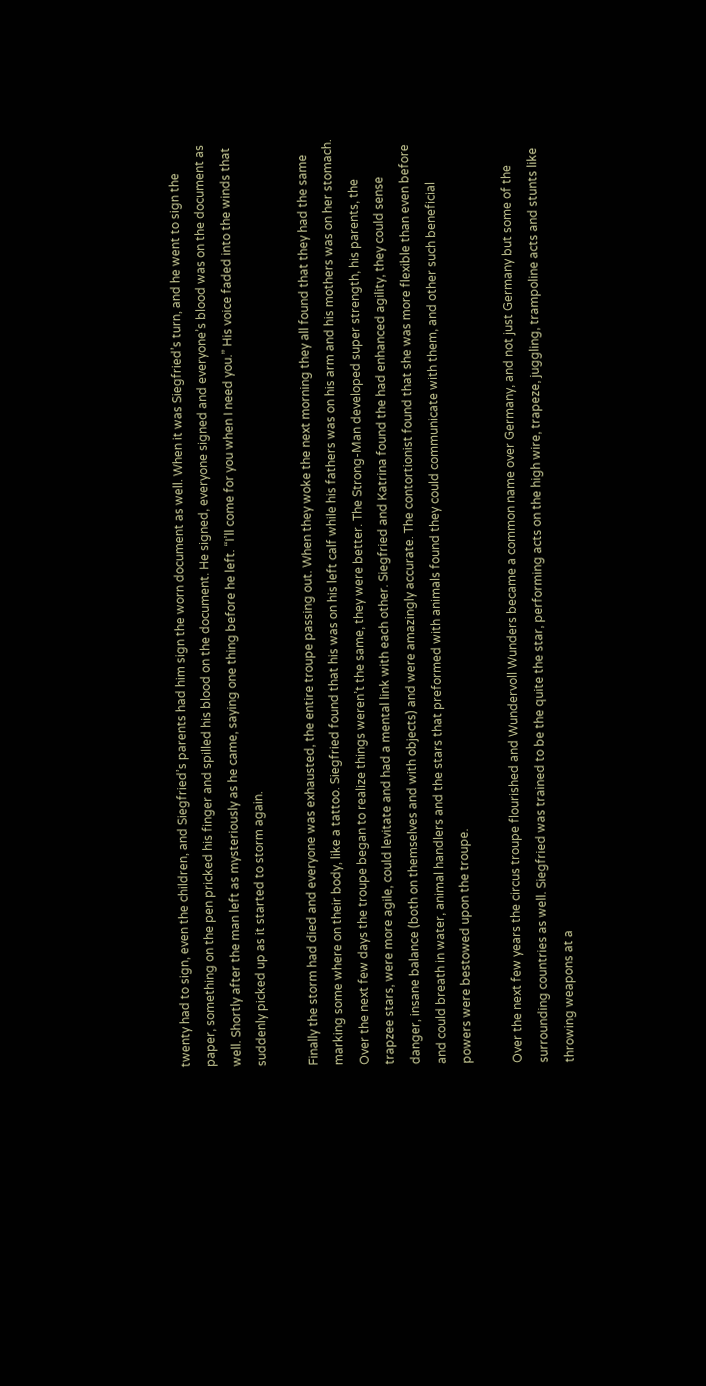twenty had to sign, even the children, and Siegfried’s parents had him sign the worn document as well. When it was Siegfried’s turn, and he went to sign the paper, something on the pen pricked his finger and spilled his blood on the document. He signed, everyone signed and everyone’s blood was on the document as well. Shortly after the man left as mysteriously as he came, saying one thing before he left. “I’ll come for you when I need you.” His voice faded into the winds that suddenly picked up as it started to storm again.

Finally the storm had died and everyone was exhausted, the entire troupe passing out. When they woke the next morning they all found that they had the same marking some where on their body, like a tattoo. Siegfried found that his was on his left calf while his fathers was on his arm and his mothers was on her stomach. Over the next few days the troupe began to realize things weren’t the same, they were better. The Strong-Man developed super strength, his parents, the trapzee stars, were more agile, could levitate and had a mental link with each other. Siegfried and Katrina found the had enhanced agility, they could sense danger, insane balance (both on themselves and with objects) and were amazingly accurate. The contortionist found that she was more flexible than even before and could breath in water, animal handlers and the stars that preformed with animals found they could communicate with them, and other such beneficial powers were bestowed upon the troupe.

Over the next few years the circus troupe flourished and Wundervoll Wunders became a common name over Germany, and not just Germany but some of the surrounding countries as well. Siegfried was trained to be the quite the star, performing acts on the high wire, trapeze, juggling, trampoline acts and stunts like throwing weapons at a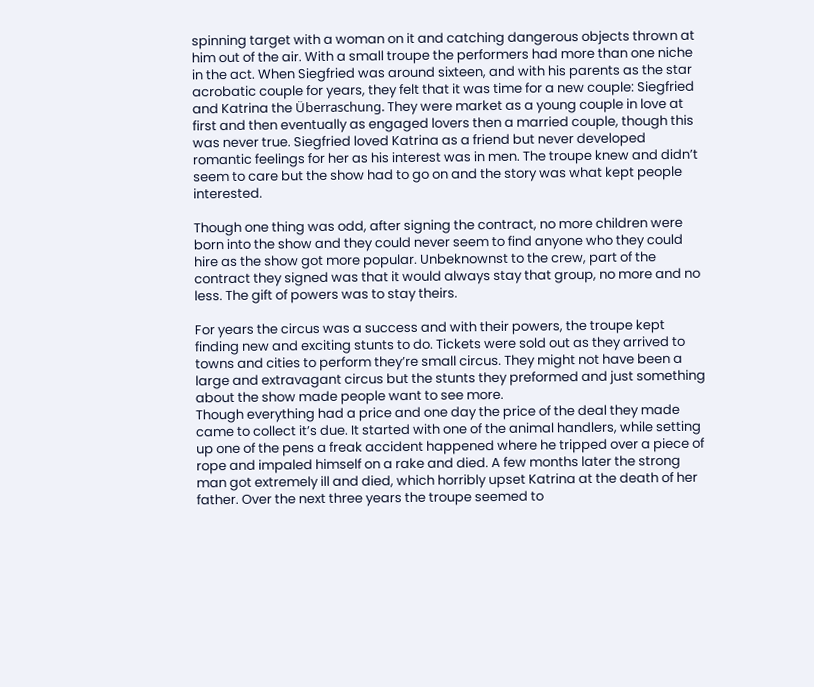spinning target with a woman on it and catching dangerous objects thrown at him out of the air. With a small troupe the performers had more than one niche in the act. When Siegfried was around sixteen, and with his parents as the star acrobatic couple for years, they felt that it was time for a new couple: Siegfried and Katrina the Überraschung. They were market as a young couple in love at first and then eventually as engaged lovers then a married couple, though this was never true. Siegfried loved Katrina as a friend but never developed romantic feelings for her as his interest was in men. The troupe knew and didn’t seem to care but the show had to go on and the story was what kept people interested.

Though one thing was odd, after signing the contract, no more children were born into the show and they could never seem to find anyone who they could hire as the show got more popular. Unbeknownst to the crew, part of the contract they signed was that it would always stay that group, no more and no less. The gift of powers was to stay theirs.

For years the circus was a success and with their powers, the troupe kept finding new and exciting stunts to do. Tickets were sold out as they arrived to towns and cities to perform they’re small circus. They might not have been a large and extravagant circus but the stunts they preformed and just something about the show made people want to see more.
Though everything had a price and one day the price of the deal they made came to collect it’s due. It started with one of the animal handlers, while setting up one of the pens a freak accident happened where he tripped over a piece of rope and impaled himself on a rake and died. A few months later the strong man got extremely ill and died, which horribly upset Katrina at the death of her father. Over the next three years the troupe seemed to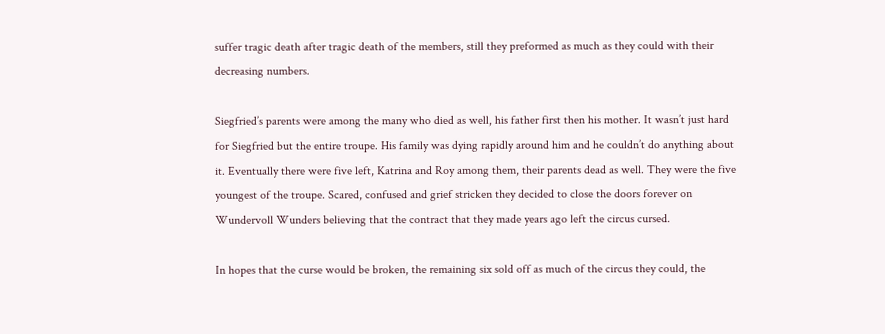suffer tragic death after tragic death of the members, still they preformed as much as they could with their decreasing numbers.

Siegfried’s parents were among the many who died as well, his father first then his mother. It wasn’t just hard for Siegfried but the entire troupe. His family was dying rapidly around him and he couldn’t do anything about it. Eventually there were five left, Katrina and Roy among them, their parents dead as well. They were the five youngest of the troupe. Scared, confused and grief stricken they decided to close the doors forever on Wundervoll Wunders believing that the contract that they made years ago left the circus cursed.

In hopes that the curse would be broken, the remaining six sold off as much of the circus they could, the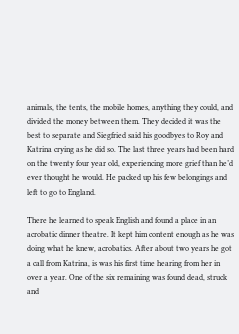animals, the tents, the mobile homes, anything they could, and divided the money between them. They decided it was the best to separate and Siegfried said his goodbyes to Roy and Katrina crying as he did so. The last three years had been hard on the twenty four year old, experiencing more grief than he’d ever thought he would. He packed up his few belongings and left to go to England.

There he learned to speak English and found a place in an acrobatic dinner theatre. It kept him content enough as he was doing what he knew, acrobatics. After about two years he got a call from Katrina, is was his first time hearing from her in over a year. One of the six remaining was found dead, struck and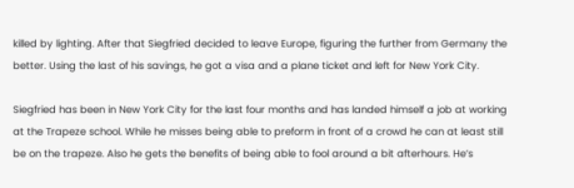killed by lighting. After that Siegfried decided to leave Europe, figuring the further from Germany the better. Using the last of his savings, he got a visa and a plane ticket and left for New York City.

Siegfried has been in New York City for the last four months and has landed himself a job at working at the Trapeze school. While he misses being able to preform in front of a crowd he can at least still be on the trapeze. Also he gets the benefits of being able to fool around a bit afterhours. He’s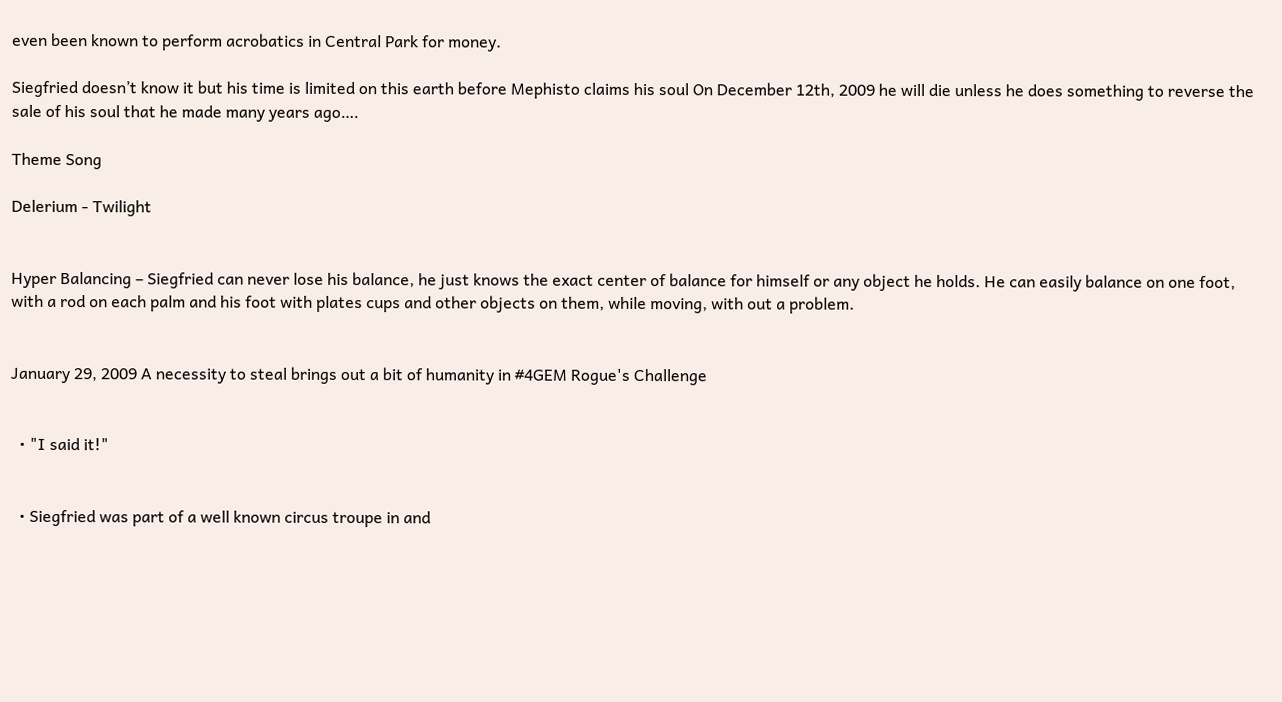even been known to perform acrobatics in Central Park for money.

Siegfried doesn’t know it but his time is limited on this earth before Mephisto claims his soul On December 12th, 2009 he will die unless he does something to reverse the sale of his soul that he made many years ago….

Theme Song

Delerium - Twilight


Hyper Balancing – Siegfried can never lose his balance, he just knows the exact center of balance for himself or any object he holds. He can easily balance on one foot, with a rod on each palm and his foot with plates cups and other objects on them, while moving, with out a problem.


January 29, 2009 A necessity to steal brings out a bit of humanity in #4GEM Rogue's Challenge


  • "I said it!"


  • Siegfried was part of a well known circus troupe in and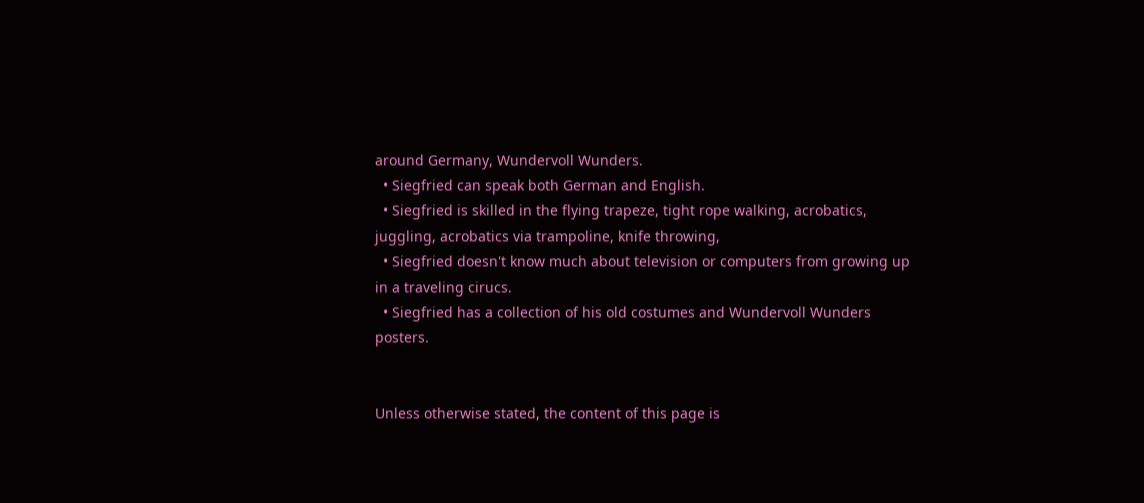around Germany, Wundervoll Wunders.
  • Siegfried can speak both German and English.
  • Siegfried is skilled in the flying trapeze, tight rope walking, acrobatics, juggling, acrobatics via trampoline, knife throwing,
  • Siegfried doesn't know much about television or computers from growing up in a traveling cirucs.
  • Siegfried has a collection of his old costumes and Wundervoll Wunders posters.


Unless otherwise stated, the content of this page is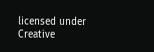licensed under Creative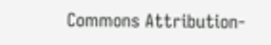Commons Attribution-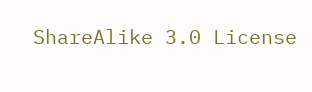ShareAlike 3.0 License